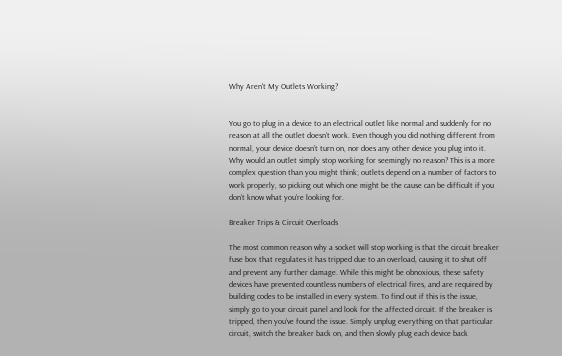Why Aren't My Outlets Working?


You go to plug in a device to an electrical outlet like normal and suddenly for no reason at all the outlet doesn’t work. Even though you did nothing different from normal, your device doesn’t turn on, nor does any other device you plug into it. Why would an outlet simply stop working for seemingly no reason? This is a more complex question than you might think; outlets depend on a number of factors to work properly, so picking out which one might be the cause can be difficult if you don’t know what you’re looking for.

Breaker Trips & Circuit Overloads

The most common reason why a socket will stop working is that the circuit breaker fuse box that regulates it has tripped due to an overload, causing it to shut off and prevent any further damage. While this might be obnoxious, these safety devices have prevented countless numbers of electrical fires, and are required by building codes to be installed in every system. To find out if this is the issue, simply go to your circuit panel and look for the affected circuit. If the breaker is tripped, then you’ve found the issue. Simply unplug everything on that particular circuit, switch the breaker back on, and then slowly plug each device back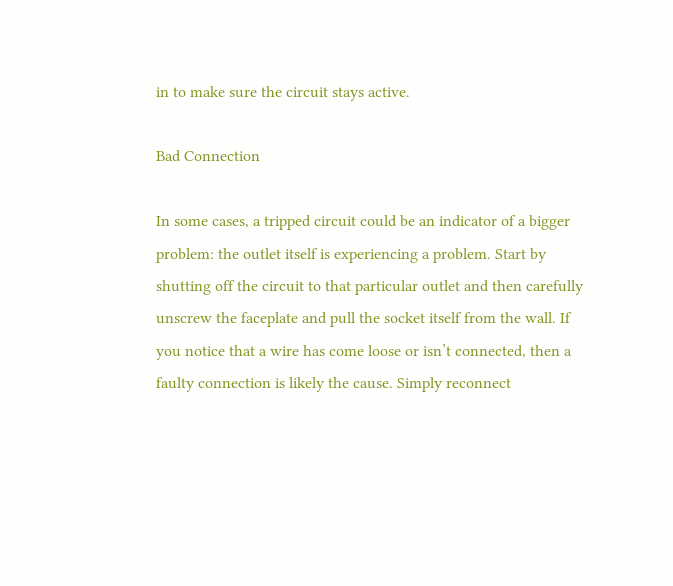in to make sure the circuit stays active.

Bad Connection

In some cases, a tripped circuit could be an indicator of a bigger problem: the outlet itself is experiencing a problem. Start by shutting off the circuit to that particular outlet and then carefully unscrew the faceplate and pull the socket itself from the wall. If you notice that a wire has come loose or isn’t connected, then a faulty connection is likely the cause. Simply reconnect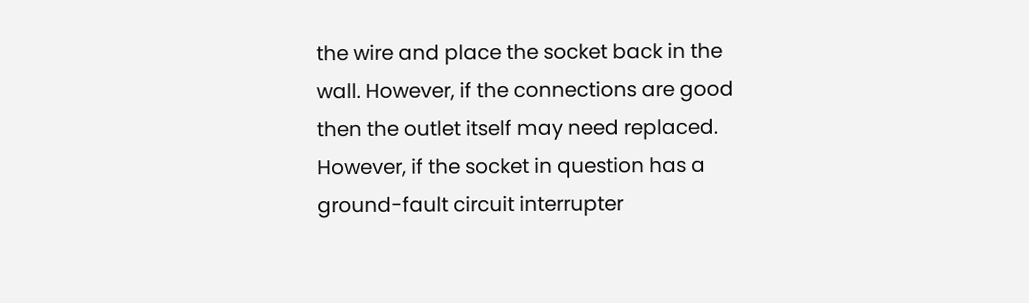the wire and place the socket back in the wall. However, if the connections are good then the outlet itself may need replaced. However, if the socket in question has a ground-fault circuit interrupter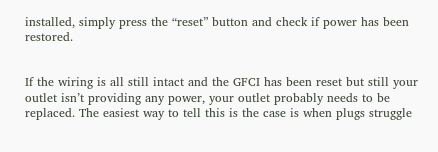installed, simply press the “reset” button and check if power has been restored.


If the wiring is all still intact and the GFCI has been reset but still your outlet isn’t providing any power, your outlet probably needs to be replaced. The easiest way to tell this is the case is when plugs struggle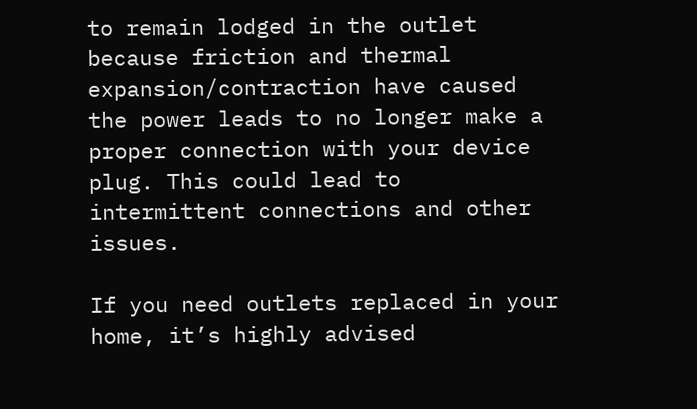to remain lodged in the outlet because friction and thermal expansion/contraction have caused the power leads to no longer make a proper connection with your device plug. This could lead to intermittent connections and other issues.

If you need outlets replaced in your home, it’s highly advised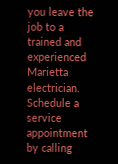you leave the job to a trained and experienced Marietta electrician. Schedule a service appointment by calling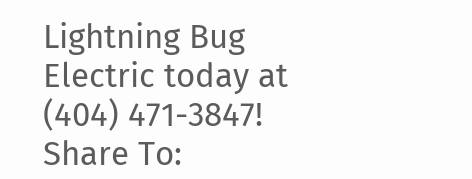Lightning Bug Electric today at (404) 471-3847!
Share To: